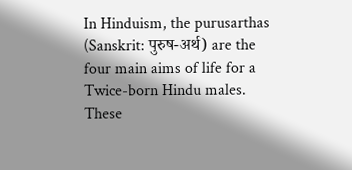In Hinduism, the purusarthas (Sanskrit: पुरुष-अर्थ) are the four main aims of life for a Twice-born Hindu males. These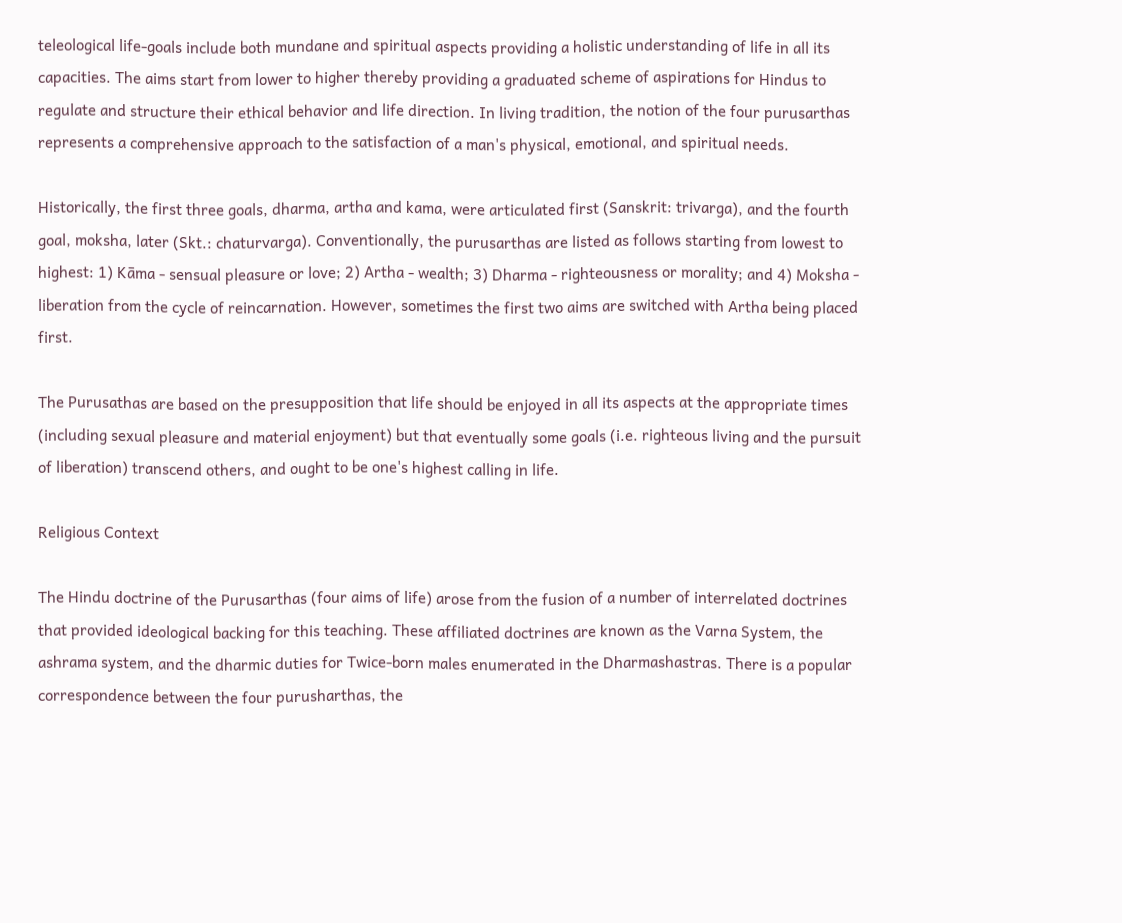teleological life-goals include both mundane and spiritual aspects providing a holistic understanding of life in all its capacities. The aims start from lower to higher thereby providing a graduated scheme of aspirations for Hindus to regulate and structure their ethical behavior and life direction. In living tradition, the notion of the four purusarthas represents a comprehensive approach to the satisfaction of a man's physical, emotional, and spiritual needs.

Historically, the first three goals, dharma, artha and kama, were articulated first (Sanskrit: trivarga), and the fourth goal, moksha, later (Skt.: chaturvarga). Conventionally, the purusarthas are listed as follows starting from lowest to highest: 1) Kāma - sensual pleasure or love; 2) Artha - wealth; 3) Dharma - righteousness or morality; and 4) Moksha - liberation from the cycle of reincarnation. However, sometimes the first two aims are switched with Artha being placed first.

The Purusathas are based on the presupposition that life should be enjoyed in all its aspects at the appropriate times (including sexual pleasure and material enjoyment) but that eventually some goals (i.e. righteous living and the pursuit of liberation) transcend others, and ought to be one's highest calling in life.

Religious Context

The Hindu doctrine of the Purusarthas (four aims of life) arose from the fusion of a number of interrelated doctrines that provided ideological backing for this teaching. These affiliated doctrines are known as the Varna System, the ashrama system, and the dharmic duties for Twice-born males enumerated in the Dharmashastras. There is a popular correspondence between the four purusharthas, the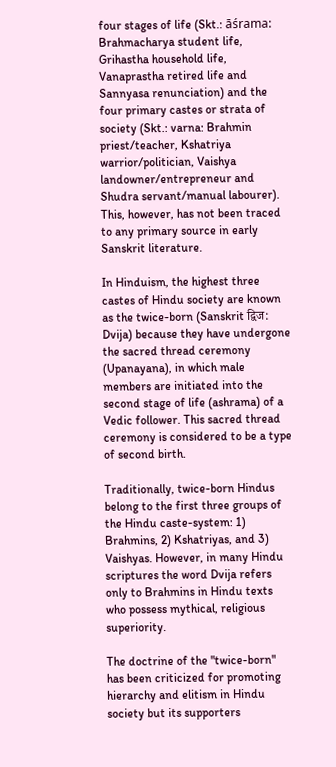four stages of life (Skt.: āśrama: Brahmacharya student life, Grihastha household life, Vanaprastha retired life and Sannyasa renunciation) and the four primary castes or strata of society (Skt.: varna: Brahmin priest/teacher, Kshatriya warrior/politician, Vaishya landowner/entrepreneur and Shudra servant/manual labourer). This, however, has not been traced to any primary source in early Sanskrit literature.

In Hinduism, the highest three castes of Hindu society are known as the twice-born (Sanskrit द्विज: Dvija) because they have undergone the sacred thread ceremony (Upanayana), in which male members are initiated into the second stage of life (ashrama) of a Vedic follower. This sacred thread ceremony is considered to be a type of second birth.

Traditionally, twice-born Hindus belong to the first three groups of the Hindu caste-system: 1) Brahmins, 2) Kshatriyas, and 3) Vaishyas. However, in many Hindu scriptures the word Dvija refers only to Brahmins in Hindu texts who possess mythical, religious superiority.

The doctrine of the "twice-born" has been criticized for promoting hierarchy and elitism in Hindu society but its supporters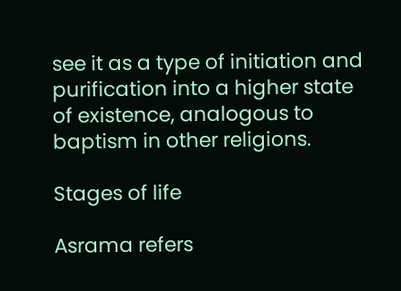see it as a type of initiation and purification into a higher state of existence, analogous to baptism in other religions.

Stages of life

Asrama refers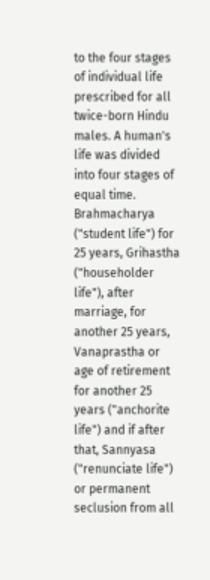to the four stages of individual life prescribed for all twice-born Hindu males. A human's life was divided into four stages of equal time. Brahmacharya ("student life") for 25 years, Grihastha ("householder life"), after marriage, for another 25 years, Vanaprastha or age of retirement for another 25 years ("anchorite life") and if after that, Sannyasa ("renunciate life") or permanent seclusion from all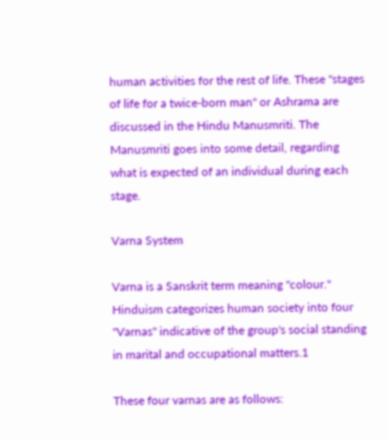human activities for the rest of life. These "stages of life for a twice-born man" or Ashrama are discussed in the Hindu Manusmriti. The Manusmriti goes into some detail, regarding what is expected of an individual during each stage.

Varna System

Varna is a Sanskrit term meaning "colour." Hinduism categorizes human society into four "Varnas" indicative of the group's social standing in marital and occupational matters.1

These four varnas are as follows: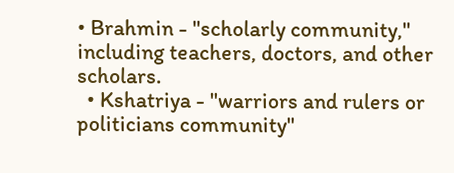• Brahmin - "scholarly community," including teachers, doctors, and other scholars.
  • Kshatriya - "warriors and rulers or politicians community"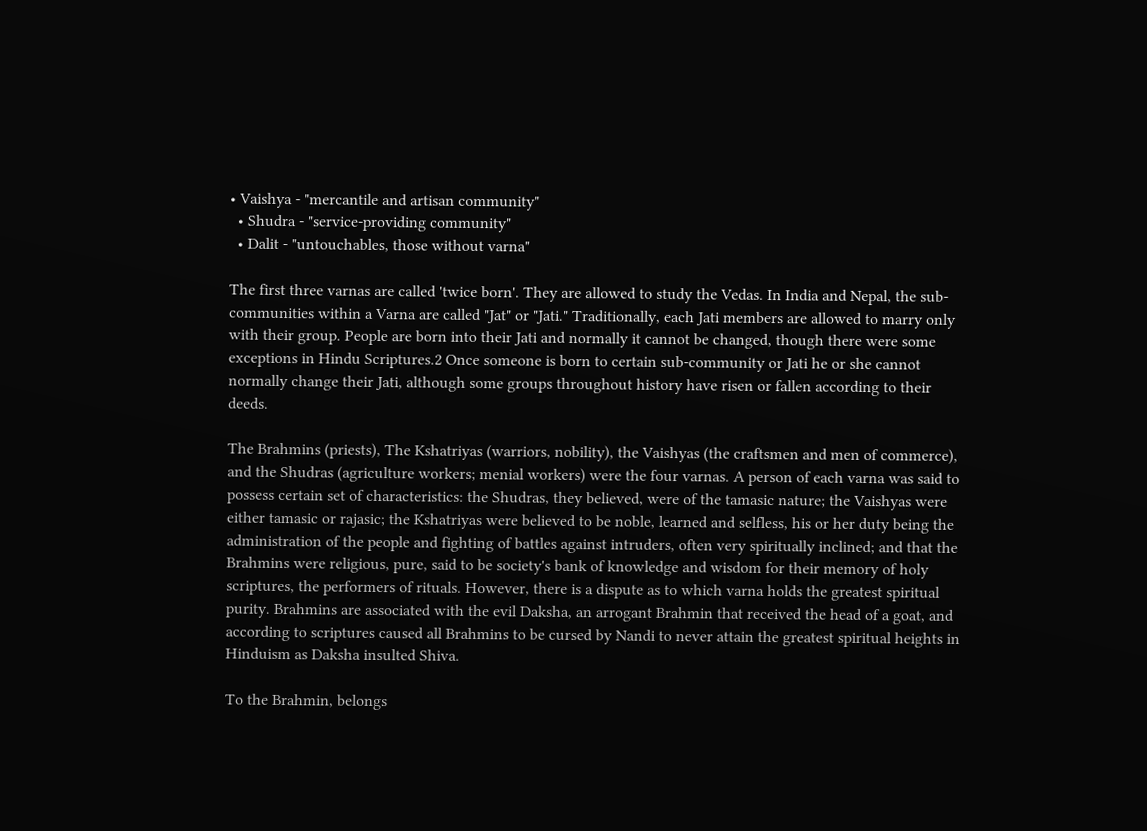• Vaishya - "mercantile and artisan community"
  • Shudra - "service-providing community"
  • Dalit - "untouchables, those without varna"

The first three varnas are called 'twice born'. They are allowed to study the Vedas. In India and Nepal, the sub-communities within a Varna are called "Jat" or "Jati." Traditionally, each Jati members are allowed to marry only with their group. People are born into their Jati and normally it cannot be changed, though there were some exceptions in Hindu Scriptures.2 Once someone is born to certain sub-community or Jati he or she cannot normally change their Jati, although some groups throughout history have risen or fallen according to their deeds.

The Brahmins (priests), The Kshatriyas (warriors, nobility), the Vaishyas (the craftsmen and men of commerce), and the Shudras (agriculture workers; menial workers) were the four varnas. A person of each varna was said to possess certain set of characteristics: the Shudras, they believed, were of the tamasic nature; the Vaishyas were either tamasic or rajasic; the Kshatriyas were believed to be noble, learned and selfless, his or her duty being the administration of the people and fighting of battles against intruders, often very spiritually inclined; and that the Brahmins were religious, pure, said to be society's bank of knowledge and wisdom for their memory of holy scriptures, the performers of rituals. However, there is a dispute as to which varna holds the greatest spiritual purity. Brahmins are associated with the evil Daksha, an arrogant Brahmin that received the head of a goat, and according to scriptures caused all Brahmins to be cursed by Nandi to never attain the greatest spiritual heights in Hinduism as Daksha insulted Shiva.

To the Brahmin, belongs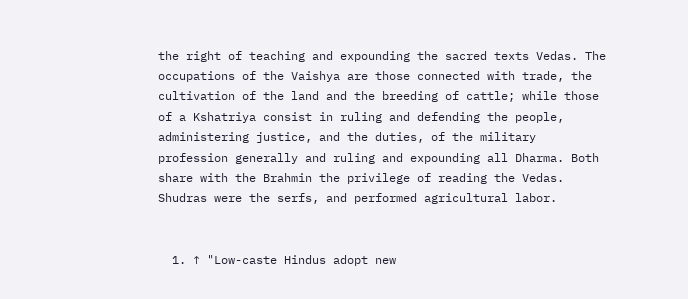the right of teaching and expounding the sacred texts Vedas. The occupations of the Vaishya are those connected with trade, the cultivation of the land and the breeding of cattle; while those of a Kshatriya consist in ruling and defending the people, administering justice, and the duties, of the military profession generally and ruling and expounding all Dharma. Both share with the Brahmin the privilege of reading the Vedas. Shudras were the serfs, and performed agricultural labor.


  1. ↑ "Low-caste Hindus adopt new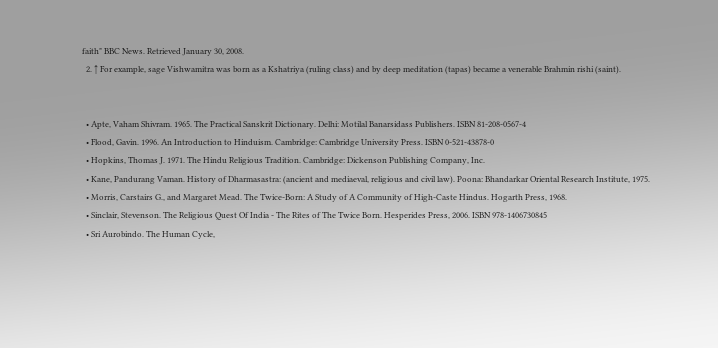faith" BBC News. Retrieved January 30, 2008.
  2. ↑ For example, sage Vishwamitra was born as a Kshatriya (ruling class) and by deep meditation (tapas) became a venerable Brahmin rishi (saint).


  • Apte, Vaham Shivram. 1965. The Practical Sanskrit Dictionary. Delhi: Motilal Banarsidass Publishers. ISBN 81-208-0567-4
  • Flood, Gavin. 1996. An Introduction to Hinduism. Cambridge: Cambridge University Press. ISBN 0-521-43878-0
  • Hopkins, Thomas J. 1971. The Hindu Religious Tradition. Cambridge: Dickenson Publishing Company, Inc.
  • Kane, Pandurang Vaman. History of Dharmasastra: (ancient and mediaeval, religious and civil law). Poona: Bhandarkar Oriental Research Institute, 1975.
  • Morris, Carstairs G., and Margaret Mead. The Twice-Born: A Study of A Community of High-Caste Hindus. Hogarth Press, 1968.
  • Sinclair, Stevenson. The Religious Quest Of India - The Rites of The Twice Born. Hesperides Press, 2006. ISBN 978-1406730845
  • Sri Aurobindo. The Human Cycle,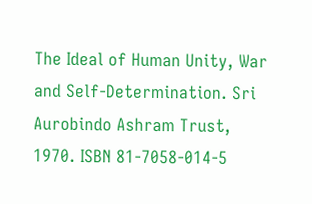The Ideal of Human Unity, War and Self-Determination. Sri Aurobindo Ashram Trust, 1970. ISBN 81-7058-014-5